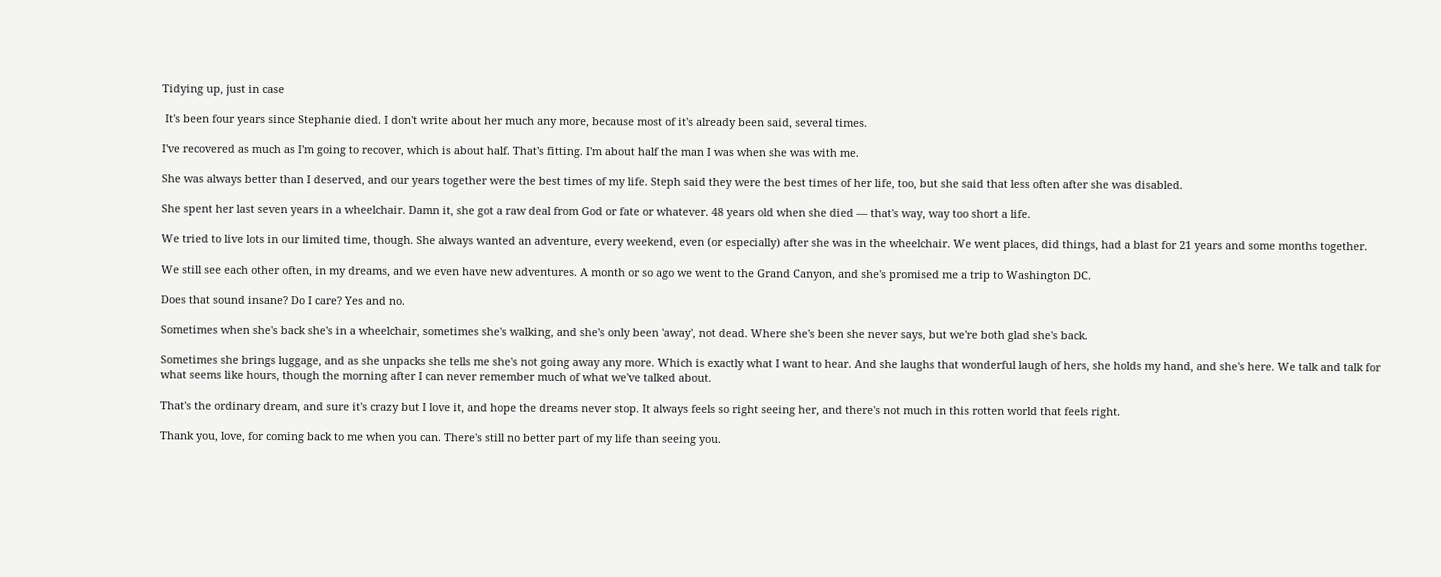Tidying up, just in case

 It's been four years since Stephanie died. I don't write about her much any more, because most of it's already been said, several times.

I've recovered as much as I'm going to recover, which is about half. That's fitting. I'm about half the man I was when she was with me.

She was always better than I deserved, and our years together were the best times of my life. Steph said they were the best times of her life, too, but she said that less often after she was disabled.

She spent her last seven years in a wheelchair. Damn it, she got a raw deal from God or fate or whatever. 48 years old when she died — that's way, way too short a life.

We tried to live lots in our limited time, though. She always wanted an adventure, every weekend, even (or especially) after she was in the wheelchair. We went places, did things, had a blast for 21 years and some months together.

We still see each other often, in my dreams, and we even have new adventures. A month or so ago we went to the Grand Canyon, and she's promised me a trip to Washington DC.

Does that sound insane? Do I care? Yes and no.

Sometimes when she's back she's in a wheelchair, sometimes she's walking, and she's only been 'away', not dead. Where she's been she never says, but we're both glad she's back.

Sometimes she brings luggage, and as she unpacks she tells me she's not going away any more. Which is exactly what I want to hear. And she laughs that wonderful laugh of hers, she holds my hand, and she's here. We talk and talk for what seems like hours, though the morning after I can never remember much of what we've talked about.

That's the ordinary dream, and sure it's crazy but I love it, and hope the dreams never stop. It always feels so right seeing her, and there's not much in this rotten world that feels right.

Thank you, love, for coming back to me when you can. There's still no better part of my life than seeing you.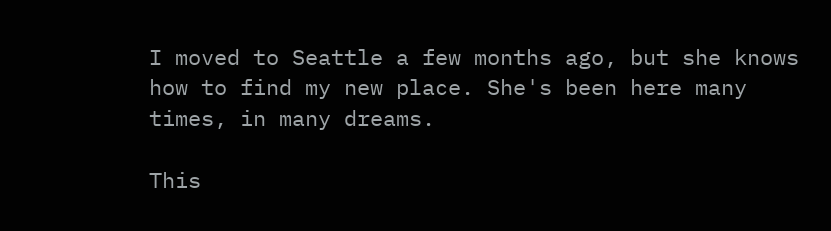I moved to Seattle a few months ago, but she knows how to find my new place. She's been here many times, in many dreams.

This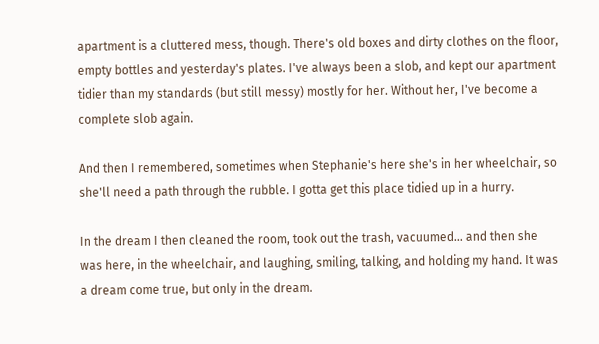apartment is a cluttered mess, though. There's old boxes and dirty clothes on the floor, empty bottles and yesterday's plates. I've always been a slob, and kept our apartment tidier than my standards (but still messy) mostly for her. Without her, I've become a complete slob again.

And then I remembered, sometimes when Stephanie's here she's in her wheelchair, so she'll need a path through the rubble. I gotta get this place tidied up in a hurry.

In the dream I then cleaned the room, took out the trash, vacuumed... and then she was here, in the wheelchair, and laughing, smiling, talking, and holding my hand. It was a dream come true, but only in the dream.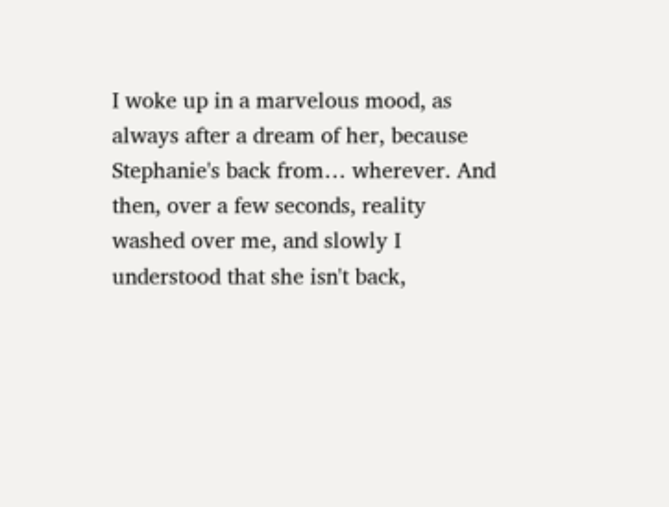I woke up in a marvelous mood, as always after a dream of her, because Stephanie's back from… wherever. And then, over a few seconds, reality washed over me, and slowly I understood that she isn't back,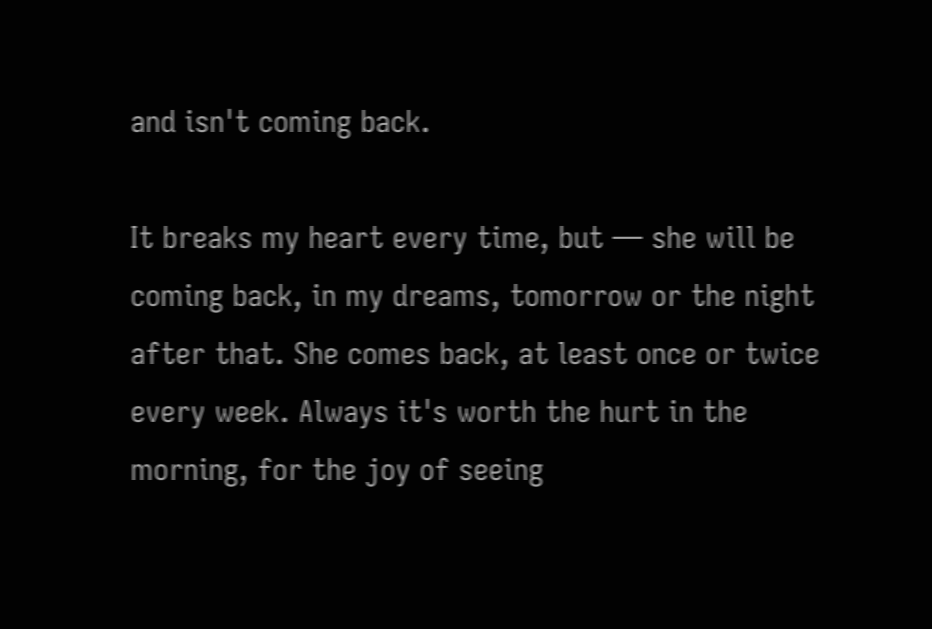and isn't coming back.

It breaks my heart every time, but — she will be coming back, in my dreams, tomorrow or the night after that. She comes back, at least once or twice every week. Always it's worth the hurt in the morning, for the joy of seeing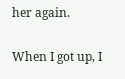her again.

When I got up, I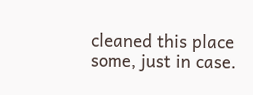cleaned this place some, just in case.